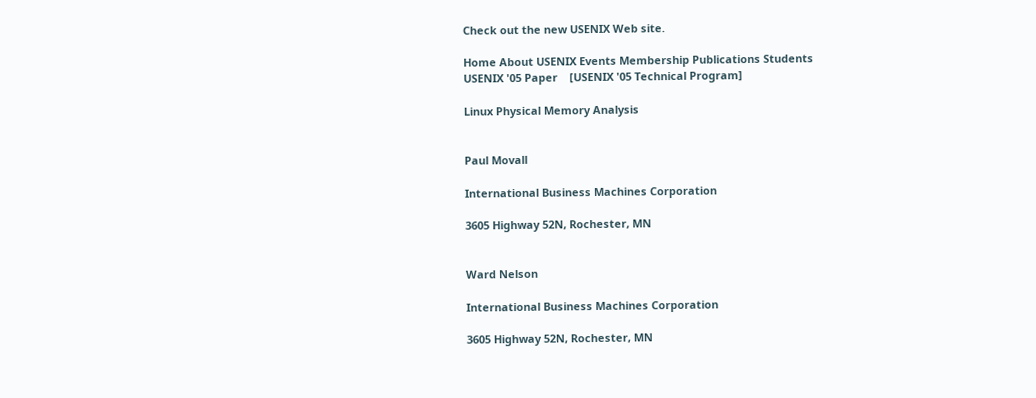Check out the new USENIX Web site.

Home About USENIX Events Membership Publications Students
USENIX '05 Paper    [USENIX '05 Technical Program]

Linux Physical Memory Analysis


Paul Movall

International Business Machines Corporation

3605 Highway 52N, Rochester, MN


Ward Nelson

International Business Machines Corporation

3605 Highway 52N, Rochester, MN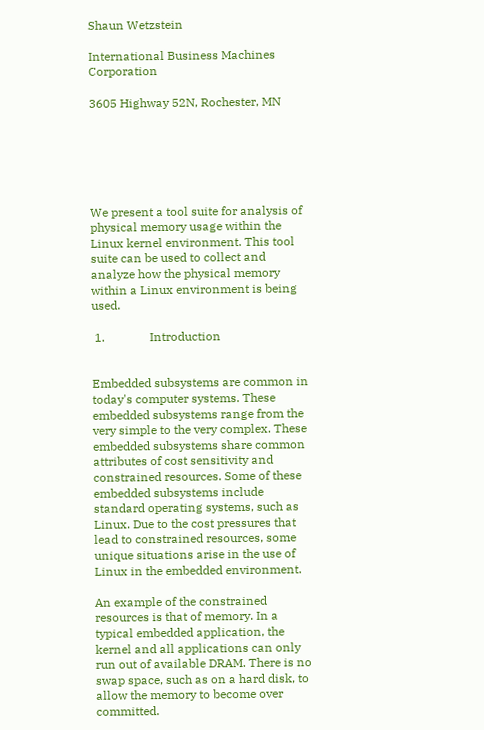Shaun Wetzstein

International Business Machines Corporation

3605 Highway 52N, Rochester, MN






We present a tool suite for analysis of physical memory usage within the Linux kernel environment. This tool suite can be used to collect and analyze how the physical memory within a Linux environment is being used.

 1.               Introduction


Embedded subsystems are common in today's computer systems. These embedded subsystems range from the very simple to the very complex. These embedded subsystems share common attributes of cost sensitivity and constrained resources. Some of these embedded subsystems include standard operating systems, such as Linux. Due to the cost pressures that lead to constrained resources, some unique situations arise in the use of Linux in the embedded environment.

An example of the constrained resources is that of memory. In a typical embedded application, the kernel and all applications can only run out of available DRAM. There is no swap space, such as on a hard disk, to allow the memory to become over committed.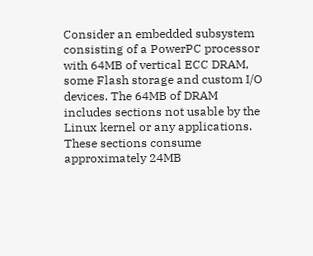Consider an embedded subsystem consisting of a PowerPC processor with 64MB of vertical ECC DRAM, some Flash storage and custom I/O devices. The 64MB of DRAM includes sections not usable by the Linux kernel or any applications. These sections consume approximately 24MB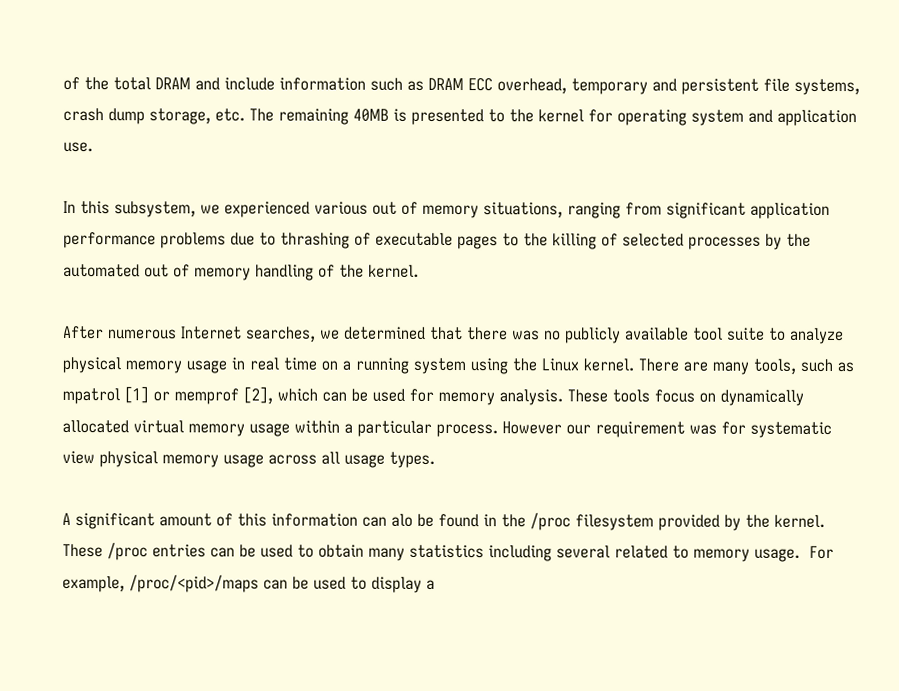of the total DRAM and include information such as DRAM ECC overhead, temporary and persistent file systems, crash dump storage, etc. The remaining 40MB is presented to the kernel for operating system and application use.

In this subsystem, we experienced various out of memory situations, ranging from significant application performance problems due to thrashing of executable pages to the killing of selected processes by the automated out of memory handling of the kernel.

After numerous Internet searches, we determined that there was no publicly available tool suite to analyze physical memory usage in real time on a running system using the Linux kernel. There are many tools, such as mpatrol [1] or memprof [2], which can be used for memory analysis. These tools focus on dynamically allocated virtual memory usage within a particular process. However our requirement was for systematic view physical memory usage across all usage types.

A significant amount of this information can alo be found in the /proc filesystem provided by the kernel. These /proc entries can be used to obtain many statistics including several related to memory usage.  For example, /proc/<pid>/maps can be used to display a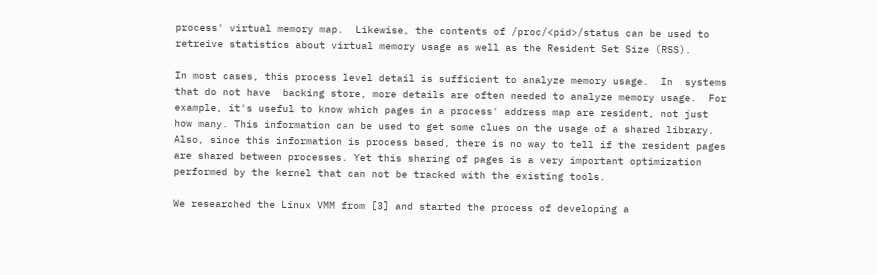process' virtual memory map.  Likewise, the contents of /proc/<pid>/status can be used to retreive statistics about virtual memory usage as well as the Resident Set Size (RSS).

In most cases, this process level detail is sufficient to analyze memory usage.  In  systems that do not have  backing store, more details are often needed to analyze memory usage.  For example, it's useful to know which pages in a process' address map are resident, not just how many. This information can be used to get some clues on the usage of a shared library. Also, since this information is process based, there is no way to tell if the resident pages are shared between processes. Yet this sharing of pages is a very important optimization performed by the kernel that can not be tracked with the existing tools.

We researched the Linux VMM from [3] and started the process of developing a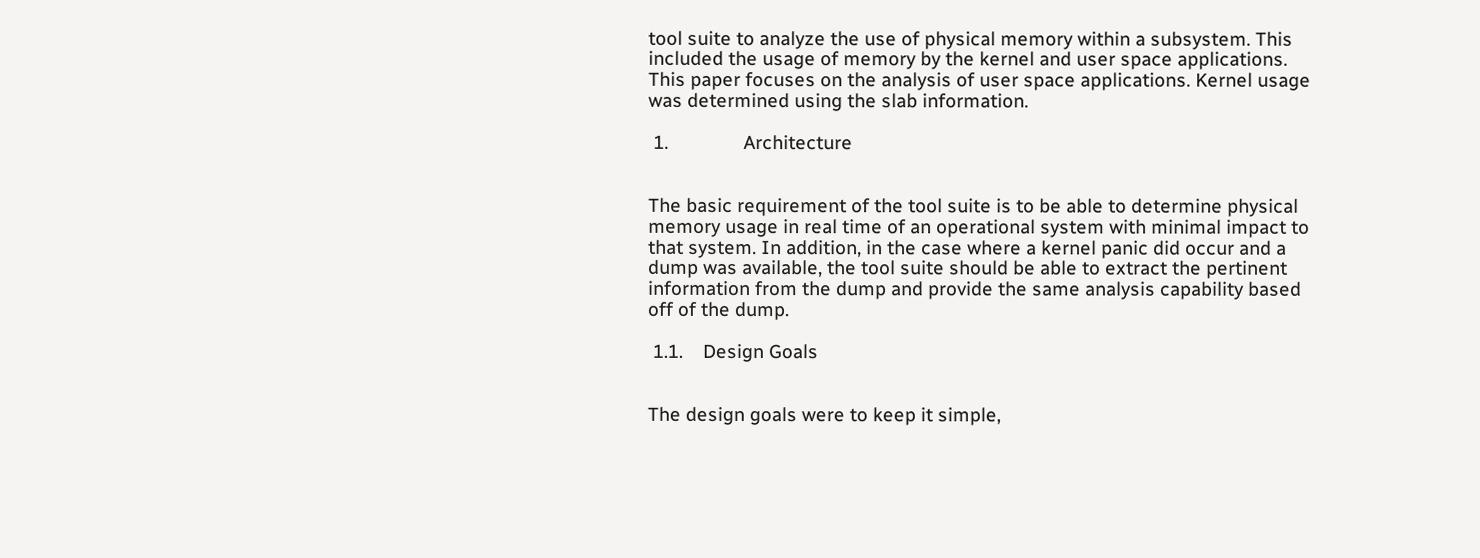tool suite to analyze the use of physical memory within a subsystem. This included the usage of memory by the kernel and user space applications. This paper focuses on the analysis of user space applications. Kernel usage was determined using the slab information.

 1.               Architecture


The basic requirement of the tool suite is to be able to determine physical memory usage in real time of an operational system with minimal impact to that system. In addition, in the case where a kernel panic did occur and a dump was available, the tool suite should be able to extract the pertinent information from the dump and provide the same analysis capability based off of the dump.

 1.1.    Design Goals


The design goals were to keep it simple,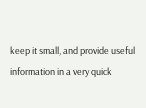keep it small, and provide useful information in a very quick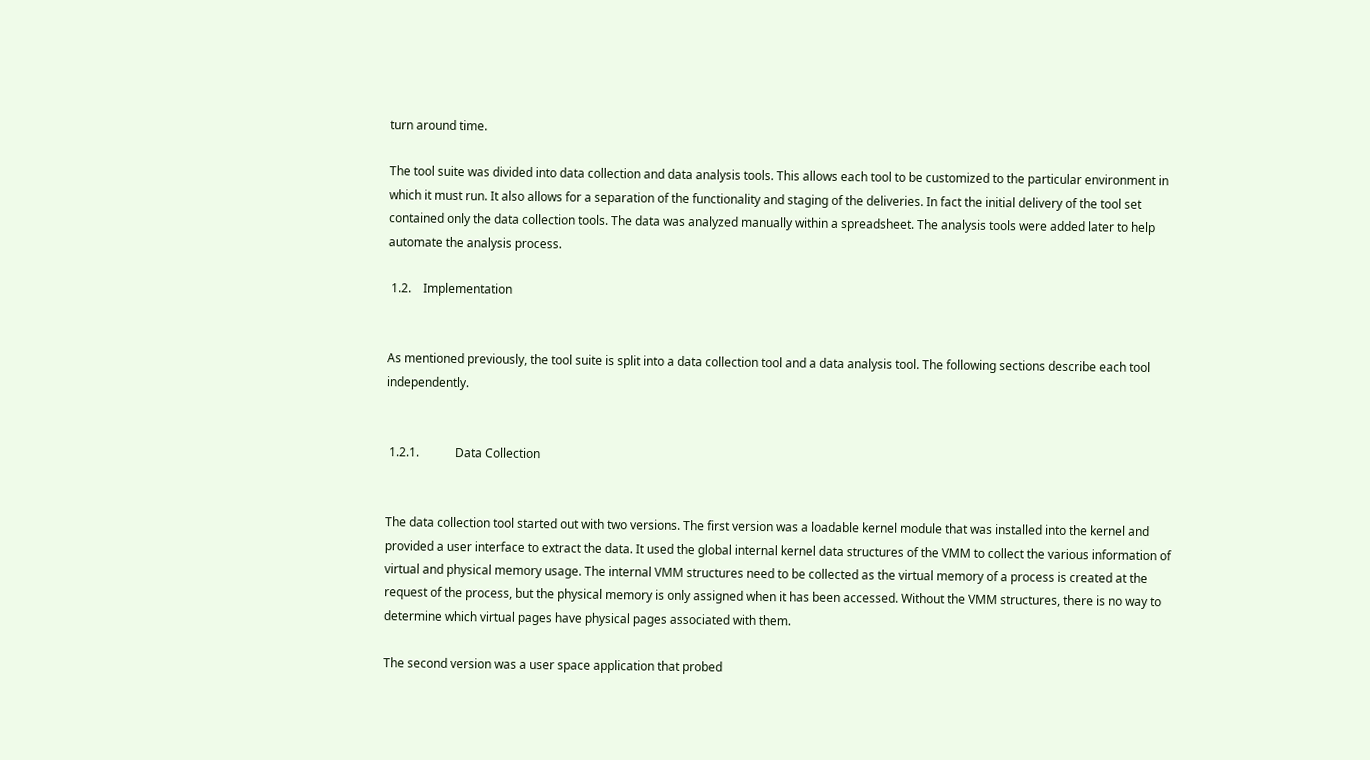turn around time.

The tool suite was divided into data collection and data analysis tools. This allows each tool to be customized to the particular environment in which it must run. It also allows for a separation of the functionality and staging of the deliveries. In fact the initial delivery of the tool set contained only the data collection tools. The data was analyzed manually within a spreadsheet. The analysis tools were added later to help automate the analysis process.

 1.2.    Implementation


As mentioned previously, the tool suite is split into a data collection tool and a data analysis tool. The following sections describe each tool independently.


 1.2.1.            Data Collection


The data collection tool started out with two versions. The first version was a loadable kernel module that was installed into the kernel and provided a user interface to extract the data. It used the global internal kernel data structures of the VMM to collect the various information of virtual and physical memory usage. The internal VMM structures need to be collected as the virtual memory of a process is created at the request of the process, but the physical memory is only assigned when it has been accessed. Without the VMM structures, there is no way to determine which virtual pages have physical pages associated with them.

The second version was a user space application that probed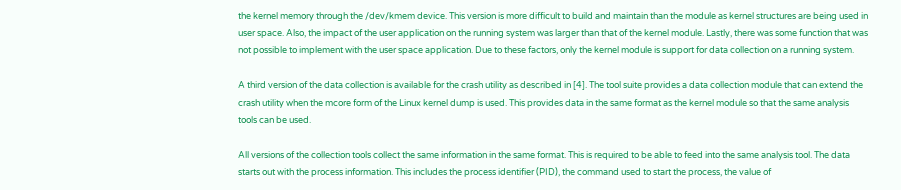the kernel memory through the /dev/kmem device. This version is more difficult to build and maintain than the module as kernel structures are being used in user space. Also, the impact of the user application on the running system was larger than that of the kernel module. Lastly, there was some function that was not possible to implement with the user space application. Due to these factors, only the kernel module is support for data collection on a running system.

A third version of the data collection is available for the crash utility as described in [4]. The tool suite provides a data collection module that can extend the crash utility when the mcore form of the Linux kernel dump is used. This provides data in the same format as the kernel module so that the same analysis tools can be used.

All versions of the collection tools collect the same information in the same format. This is required to be able to feed into the same analysis tool. The data starts out with the process information. This includes the process identifier (PID), the command used to start the process, the value of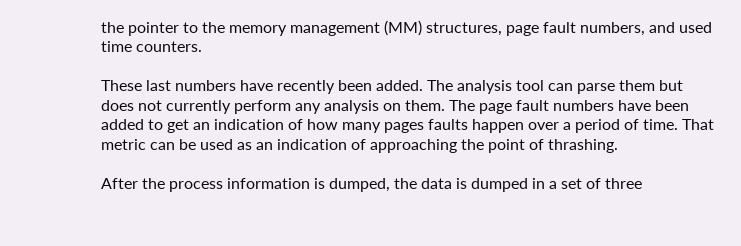the pointer to the memory management (MM) structures, page fault numbers, and used time counters.

These last numbers have recently been added. The analysis tool can parse them but does not currently perform any analysis on them. The page fault numbers have been added to get an indication of how many pages faults happen over a period of time. That metric can be used as an indication of approaching the point of thrashing.

After the process information is dumped, the data is dumped in a set of three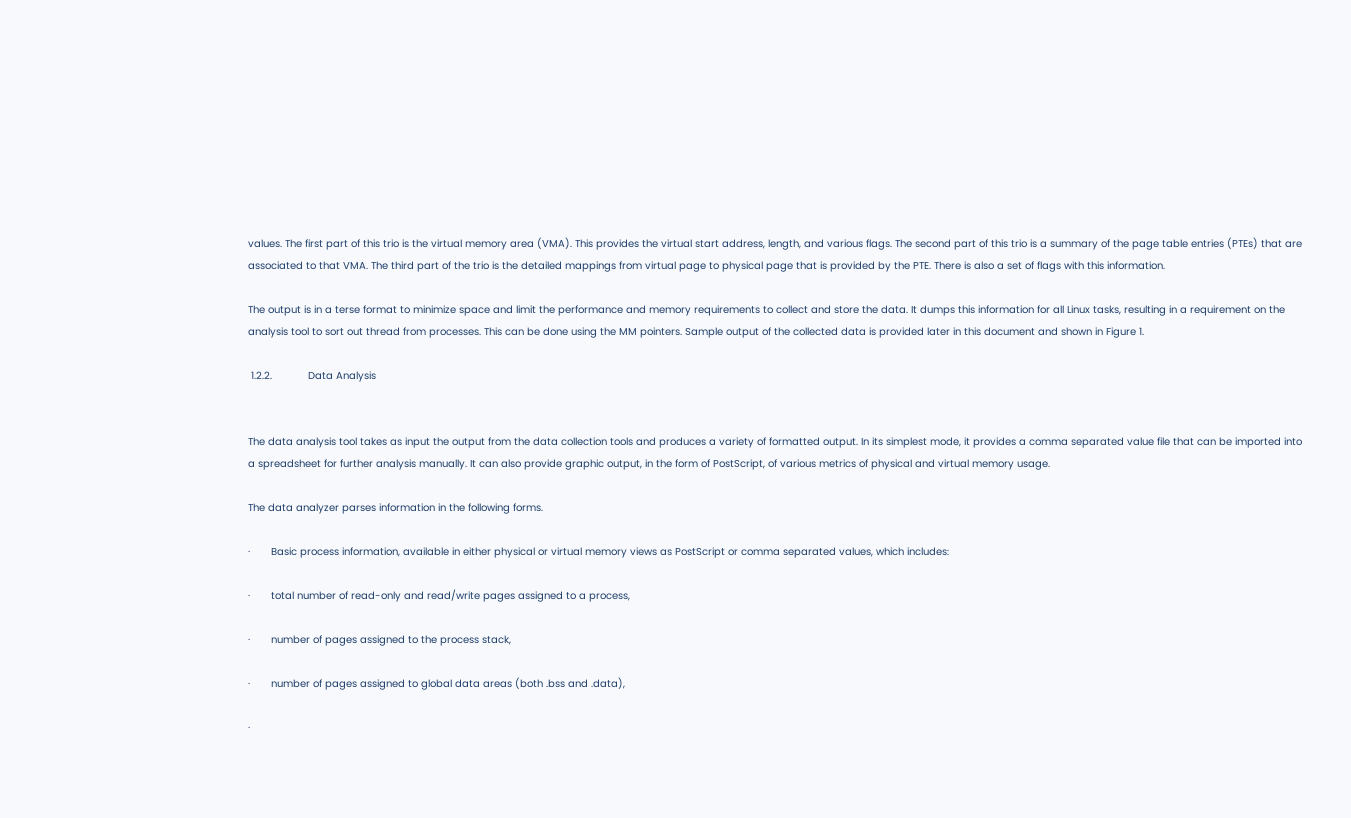values. The first part of this trio is the virtual memory area (VMA). This provides the virtual start address, length, and various flags. The second part of this trio is a summary of the page table entries (PTEs) that are associated to that VMA. The third part of the trio is the detailed mappings from virtual page to physical page that is provided by the PTE. There is also a set of flags with this information.

The output is in a terse format to minimize space and limit the performance and memory requirements to collect and store the data. It dumps this information for all Linux tasks, resulting in a requirement on the analysis tool to sort out thread from processes. This can be done using the MM pointers. Sample output of the collected data is provided later in this document and shown in Figure 1.

 1.2.2.            Data Analysis


The data analysis tool takes as input the output from the data collection tools and produces a variety of formatted output. In its simplest mode, it provides a comma separated value file that can be imported into a spreadsheet for further analysis manually. It can also provide graphic output, in the form of PostScript, of various metrics of physical and virtual memory usage.

The data analyzer parses information in the following forms.

·       Basic process information, available in either physical or virtual memory views as PostScript or comma separated values, which includes:

·       total number of read-only and read/write pages assigned to a process,

·       number of pages assigned to the process stack,

·       number of pages assigned to global data areas (both .bss and .data),

·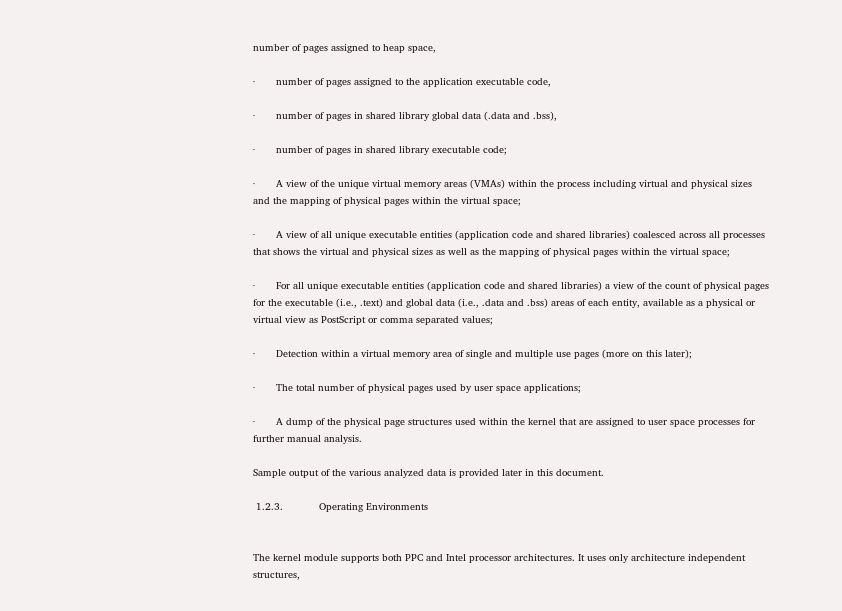number of pages assigned to heap space,

·       number of pages assigned to the application executable code,

·       number of pages in shared library global data (.data and .bss),

·       number of pages in shared library executable code;

·       A view of the unique virtual memory areas (VMAs) within the process including virtual and physical sizes and the mapping of physical pages within the virtual space;

·       A view of all unique executable entities (application code and shared libraries) coalesced across all processes that shows the virtual and physical sizes as well as the mapping of physical pages within the virtual space;

·       For all unique executable entities (application code and shared libraries) a view of the count of physical pages for the executable (i.e., .text) and global data (i.e., .data and .bss) areas of each entity, available as a physical or virtual view as PostScript or comma separated values;

·       Detection within a virtual memory area of single and multiple use pages (more on this later);

·       The total number of physical pages used by user space applications;

·       A dump of the physical page structures used within the kernel that are assigned to user space processes for further manual analysis.

Sample output of the various analyzed data is provided later in this document.

 1.2.3.            Operating Environments


The kernel module supports both PPC and Intel processor architectures. It uses only architecture independent structures,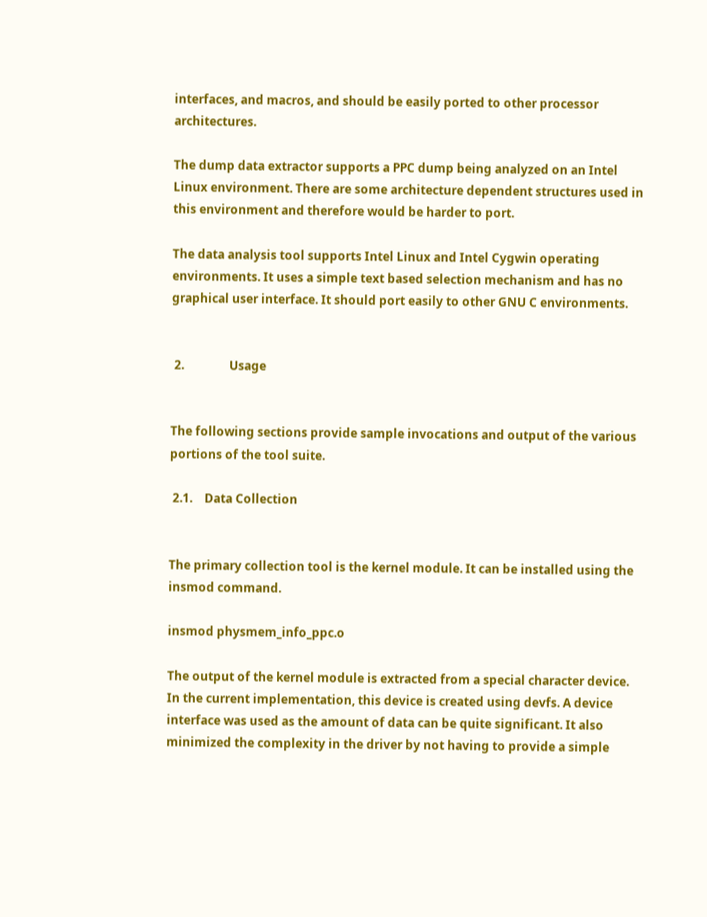interfaces, and macros, and should be easily ported to other processor architectures.

The dump data extractor supports a PPC dump being analyzed on an Intel Linux environment. There are some architecture dependent structures used in this environment and therefore would be harder to port.

The data analysis tool supports Intel Linux and Intel Cygwin operating environments. It uses a simple text based selection mechanism and has no graphical user interface. It should port easily to other GNU C environments.


 2.               Usage


The following sections provide sample invocations and output of the various portions of the tool suite.

 2.1.    Data Collection


The primary collection tool is the kernel module. It can be installed using the insmod command.

insmod physmem_info_ppc.o

The output of the kernel module is extracted from a special character device. In the current implementation, this device is created using devfs. A device interface was used as the amount of data can be quite significant. It also minimized the complexity in the driver by not having to provide a simple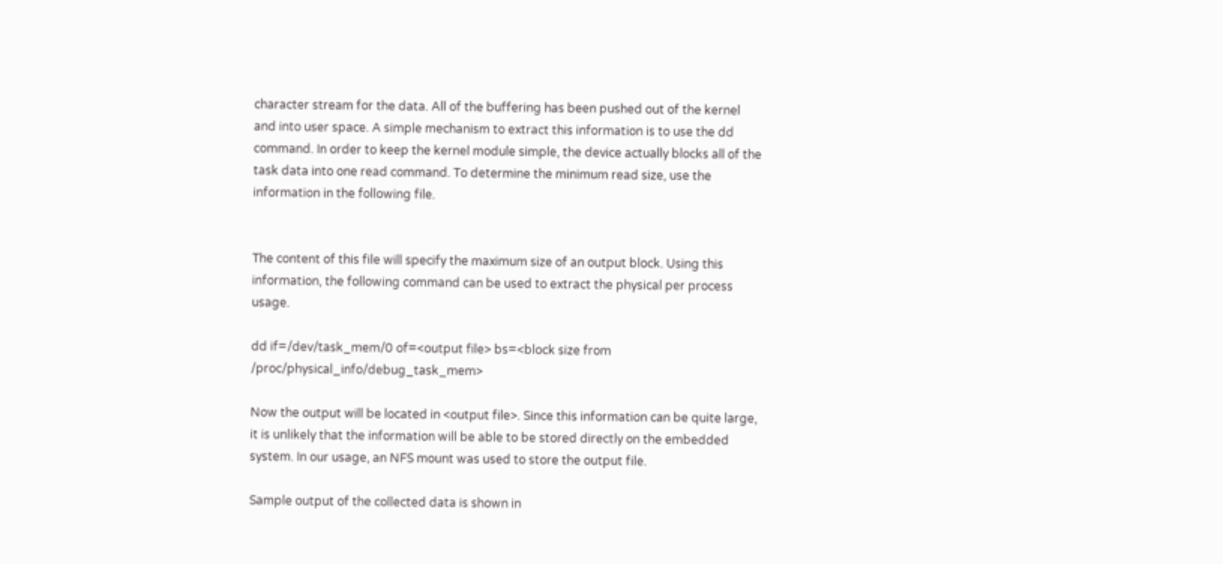character stream for the data. All of the buffering has been pushed out of the kernel and into user space. A simple mechanism to extract this information is to use the dd command. In order to keep the kernel module simple, the device actually blocks all of the task data into one read command. To determine the minimum read size, use the information in the following file.


The content of this file will specify the maximum size of an output block. Using this information, the following command can be used to extract the physical per process usage.

dd if=/dev/task_mem/0 of=<output file> bs=<block size from /proc/physical_info/debug_task_mem>

Now the output will be located in <output file>. Since this information can be quite large, it is unlikely that the information will be able to be stored directly on the embedded system. In our usage, an NFS mount was used to store the output file.

Sample output of the collected data is shown in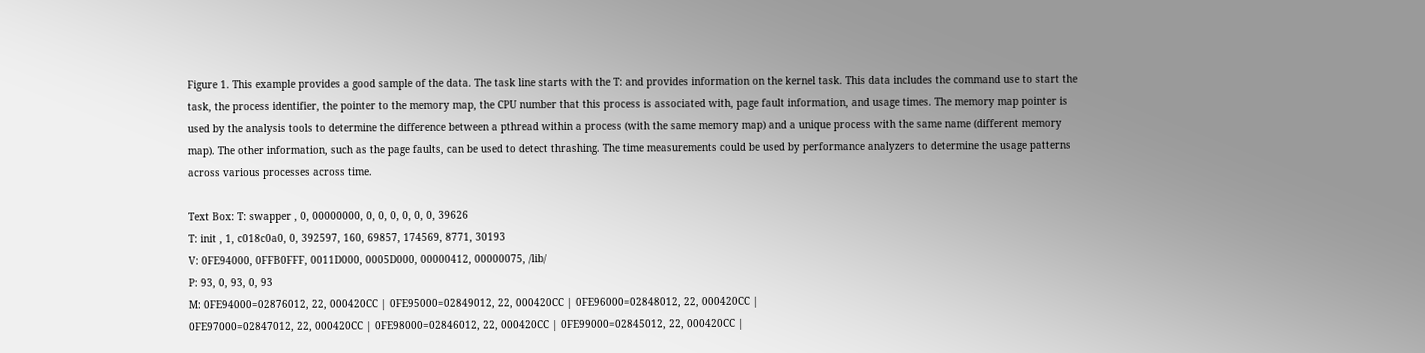Figure 1. This example provides a good sample of the data. The task line starts with the T: and provides information on the kernel task. This data includes the command use to start the task, the process identifier, the pointer to the memory map, the CPU number that this process is associated with, page fault information, and usage times. The memory map pointer is used by the analysis tools to determine the difference between a pthread within a process (with the same memory map) and a unique process with the same name (different memory map). The other information, such as the page faults, can be used to detect thrashing. The time measurements could be used by performance analyzers to determine the usage patterns across various processes across time.

Text Box: T: swapper , 0, 00000000, 0, 0, 0, 0, 0, 0, 39626
T: init , 1, c018c0a0, 0, 392597, 160, 69857, 174569, 8771, 30193
V: 0FE94000, 0FFB0FFF, 0011D000, 0005D000, 00000412, 00000075, /lib/
P: 93, 0, 93, 0, 93
M: 0FE94000=02876012, 22, 000420CC | 0FE95000=02849012, 22, 000420CC | 0FE96000=02848012, 22, 000420CC |
0FE97000=02847012, 22, 000420CC | 0FE98000=02846012, 22, 000420CC | 0FE99000=02845012, 22, 000420CC |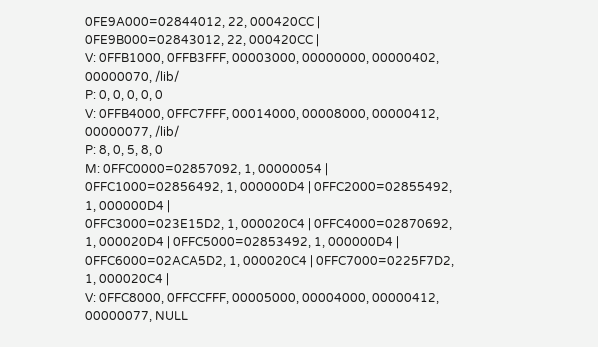0FE9A000=02844012, 22, 000420CC | 0FE9B000=02843012, 22, 000420CC |
V: 0FFB1000, 0FFB3FFF, 00003000, 00000000, 00000402, 00000070, /lib/
P: 0, 0, 0, 0, 0
V: 0FFB4000, 0FFC7FFF, 00014000, 00008000, 00000412, 00000077, /lib/
P: 8, 0, 5, 8, 0
M: 0FFC0000=02857092, 1, 00000054 | 0FFC1000=02856492, 1, 000000D4 | 0FFC2000=02855492, 1, 000000D4 |
0FFC3000=023E15D2, 1, 000020C4 | 0FFC4000=02870692, 1, 000020D4 | 0FFC5000=02853492, 1, 000000D4 |
0FFC6000=02ACA5D2, 1, 000020C4 | 0FFC7000=0225F7D2, 1, 000020C4 |
V: 0FFC8000, 0FFCCFFF, 00005000, 00004000, 00000412, 00000077, NULL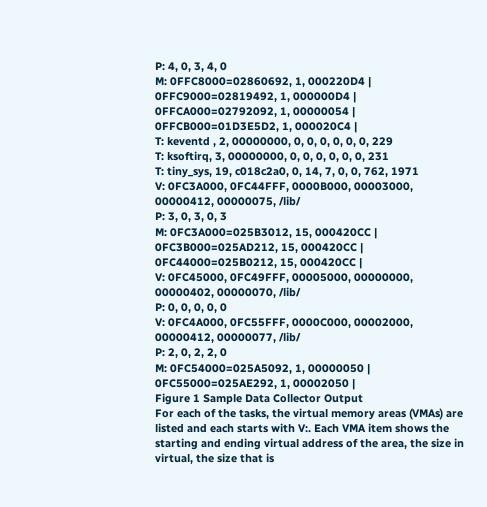P: 4, 0, 3, 4, 0
M: 0FFC8000=02860692, 1, 000220D4 | 0FFC9000=02819492, 1, 000000D4 | 0FFCA000=02792092, 1, 00000054 |
0FFCB000=01D3E5D2, 1, 000020C4 |
T: keventd , 2, 00000000, 0, 0, 0, 0, 0, 0, 229
T: ksoftirq, 3, 00000000, 0, 0, 0, 0, 0, 0, 231
T: tiny_sys, 19, c018c2a0, 0, 14, 7, 0, 0, 762, 1971
V: 0FC3A000, 0FC44FFF, 0000B000, 00003000, 00000412, 00000075, /lib/
P: 3, 0, 3, 0, 3
M: 0FC3A000=025B3012, 15, 000420CC | 0FC3B000=025AD212, 15, 000420CC | 0FC44000=025B0212, 15, 000420CC |
V: 0FC45000, 0FC49FFF, 00005000, 00000000, 00000402, 00000070, /lib/
P: 0, 0, 0, 0, 0
V: 0FC4A000, 0FC55FFF, 0000C000, 00002000, 00000412, 00000077, /lib/
P: 2, 0, 2, 2, 0
M: 0FC54000=025A5092, 1, 00000050 | 0FC55000=025AE292, 1, 00002050 |
Figure 1 Sample Data Collector Output
For each of the tasks, the virtual memory areas (VMAs) are listed and each starts with V:. Each VMA item shows the starting and ending virtual address of the area, the size in virtual, the size that is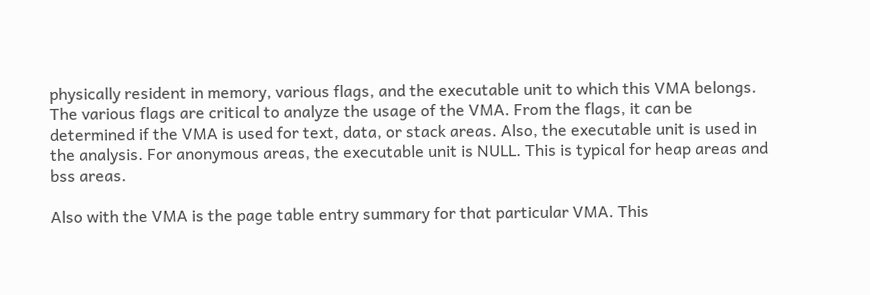physically resident in memory, various flags, and the executable unit to which this VMA belongs. The various flags are critical to analyze the usage of the VMA. From the flags, it can be determined if the VMA is used for text, data, or stack areas. Also, the executable unit is used in the analysis. For anonymous areas, the executable unit is NULL. This is typical for heap areas and bss areas.

Also with the VMA is the page table entry summary for that particular VMA. This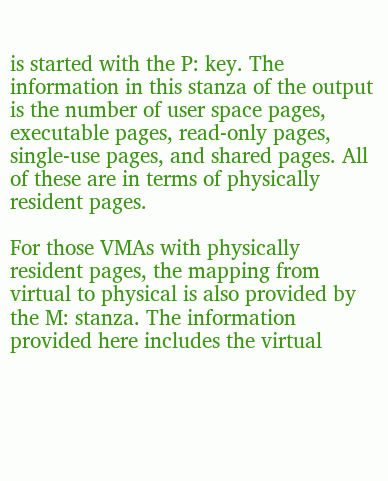is started with the P: key. The information in this stanza of the output is the number of user space pages, executable pages, read-only pages, single-use pages, and shared pages. All of these are in terms of physically resident pages.

For those VMAs with physically resident pages, the mapping from virtual to physical is also provided by the M: stanza. The information provided here includes the virtual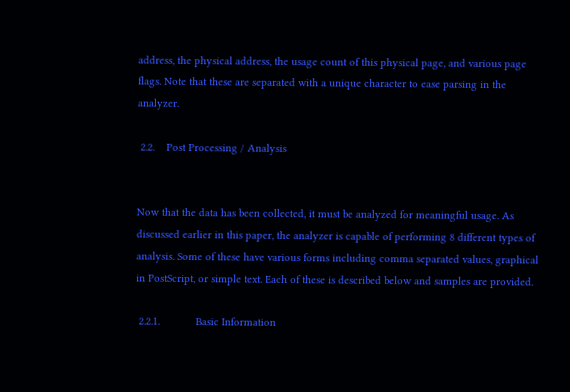address, the physical address, the usage count of this physical page, and various page flags. Note that these are separated with a unique character to ease parsing in the analyzer.

 2.2.    Post Processing / Analysis


Now that the data has been collected, it must be analyzed for meaningful usage. As discussed earlier in this paper, the analyzer is capable of performing 8 different types of analysis. Some of these have various forms including comma separated values, graphical in PostScript, or simple text. Each of these is described below and samples are provided.

 2.2.1.            Basic Information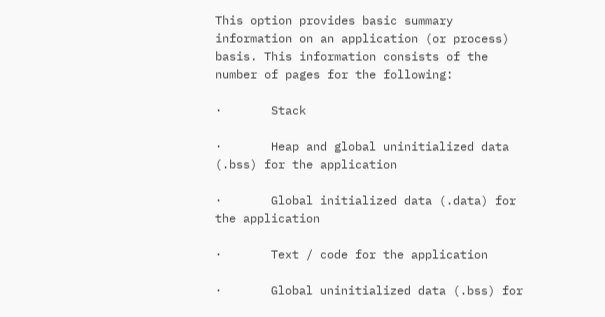This option provides basic summary information on an application (or process) basis. This information consists of the number of pages for the following:

·       Stack

·       Heap and global uninitialized data (.bss) for the application

·       Global initialized data (.data) for the application

·       Text / code for the application

·       Global uninitialized data (.bss) for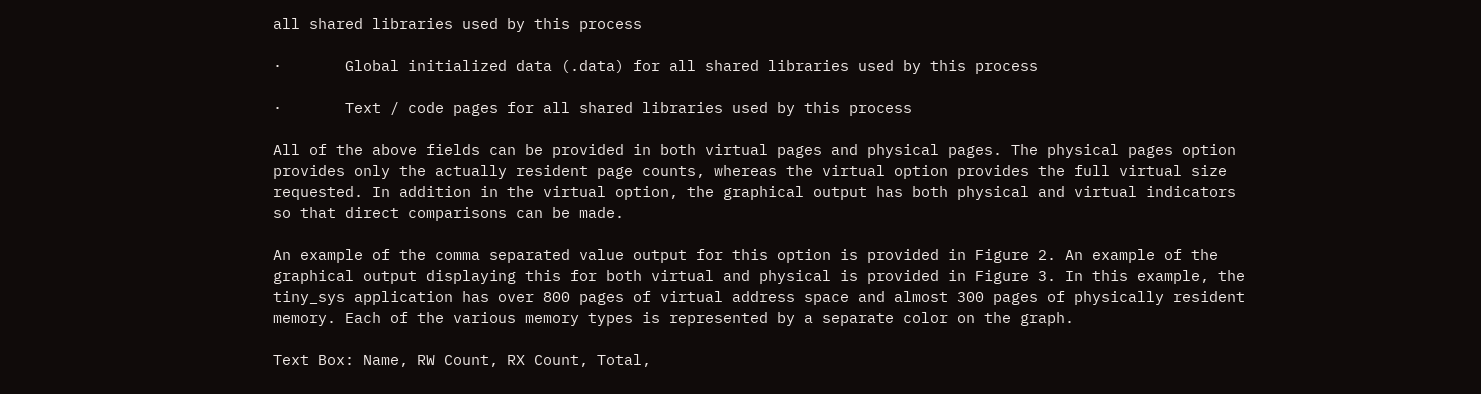all shared libraries used by this process

·       Global initialized data (.data) for all shared libraries used by this process

·       Text / code pages for all shared libraries used by this process

All of the above fields can be provided in both virtual pages and physical pages. The physical pages option provides only the actually resident page counts, whereas the virtual option provides the full virtual size requested. In addition in the virtual option, the graphical output has both physical and virtual indicators so that direct comparisons can be made.

An example of the comma separated value output for this option is provided in Figure 2. An example of the graphical output displaying this for both virtual and physical is provided in Figure 3. In this example, the tiny_sys application has over 800 pages of virtual address space and almost 300 pages of physically resident memory. Each of the various memory types is represented by a separate color on the graph.

Text Box: Name, RW Count, RX Count, Total,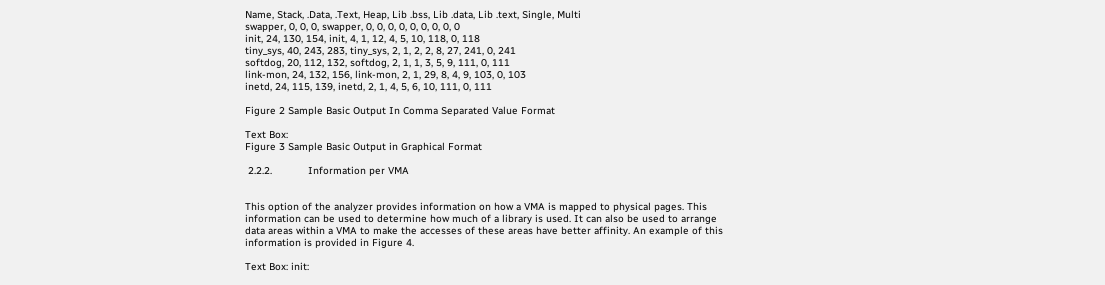Name, Stack, .Data, .Text, Heap, Lib .bss, Lib .data, Lib .text, Single, Multi
swapper, 0, 0, 0, swapper, 0, 0, 0, 0, 0, 0, 0, 0, 0
init, 24, 130, 154, init, 4, 1, 12, 4, 5, 10, 118, 0, 118
tiny_sys, 40, 243, 283, tiny_sys, 2, 1, 2, 2, 8, 27, 241, 0, 241
softdog, 20, 112, 132, softdog, 2, 1, 1, 3, 5, 9, 111, 0, 111
link-mon, 24, 132, 156, link-mon, 2, 1, 29, 8, 4, 9, 103, 0, 103
inetd, 24, 115, 139, inetd, 2, 1, 4, 5, 6, 10, 111, 0, 111

Figure 2 Sample Basic Output In Comma Separated Value Format

Text Box:
Figure 3 Sample Basic Output in Graphical Format

 2.2.2.            Information per VMA


This option of the analyzer provides information on how a VMA is mapped to physical pages. This information can be used to determine how much of a library is used. It can also be used to arrange data areas within a VMA to make the accesses of these areas have better affinity. An example of this information is provided in Figure 4.

Text Box: init: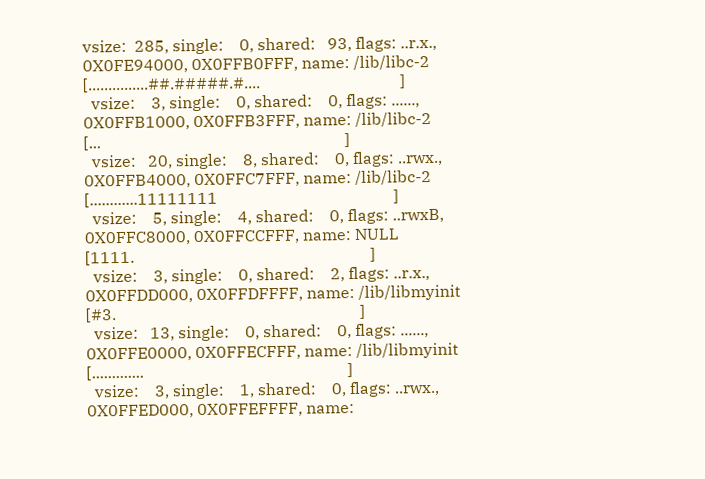vsize:  285, single:    0, shared:   93, flags: ..r.x., 0X0FE94000, 0X0FFB0FFF, name: /lib/libc-2
[...............##.#####.#....                                   ]
  vsize:    3, single:    0, shared:    0, flags: ......, 0X0FFB1000, 0X0FFB3FFF, name: /lib/libc-2
[...                                                             ]
  vsize:   20, single:    8, shared:    0, flags: ..rwx., 0X0FFB4000, 0X0FFC7FFF, name: /lib/libc-2
[............11111111                                            ]
  vsize:    5, single:    4, shared:    0, flags: ..rwxB, 0X0FFC8000, 0X0FFCCFFF, name: NULL
[1111.                                                           ]
  vsize:    3, single:    0, shared:    2, flags: ..r.x., 0X0FFDD000, 0X0FFDFFFF, name: /lib/libmyinit
[#3.                                                             ]
  vsize:   13, single:    0, shared:    0, flags: ......, 0X0FFE0000, 0X0FFECFFF, name: /lib/libmyinit
[.............                                                   ]
  vsize:    3, single:    1, shared:    0, flags: ..rwx., 0X0FFED000, 0X0FFEFFFF, name: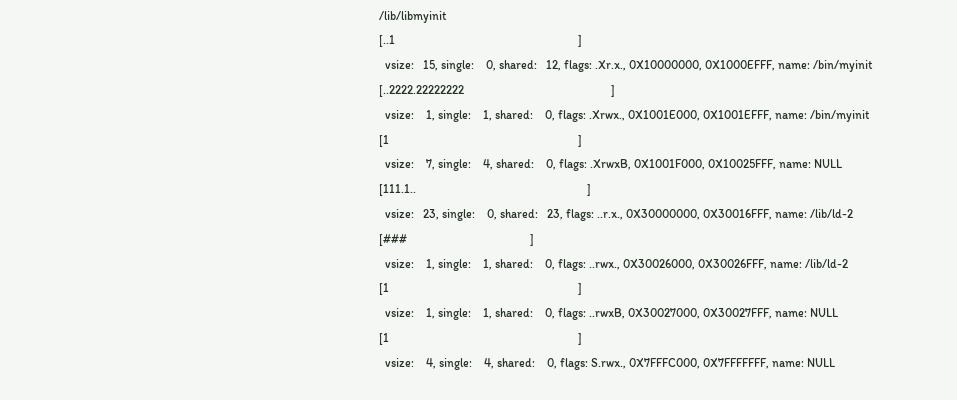/lib/libmyinit
[..1                                                             ]
  vsize:   15, single:    0, shared:   12, flags: .Xr.x., 0X10000000, 0X1000EFFF, name: /bin/myinit
[..2222.22222222                                                 ]
  vsize:    1, single:    1, shared:    0, flags: .Xrwx., 0X1001E000, 0X1001EFFF, name: /bin/myinit
[1                                                               ]
  vsize:    7, single:    4, shared:    0, flags: .XrwxB, 0X1001F000, 0X10025FFF, name: NULL
[111.1..                                                         ]
  vsize:   23, single:    0, shared:   23, flags: ..r.x., 0X30000000, 0X30016FFF, name: /lib/ld-2
[###                                         ]
  vsize:    1, single:    1, shared:    0, flags: ..rwx., 0X30026000, 0X30026FFF, name: /lib/ld-2
[1                                                               ]
  vsize:    1, single:    1, shared:    0, flags: ..rwxB, 0X30027000, 0X30027FFF, name: NULL
[1                                                               ]
  vsize:    4, single:    4, shared:    0, flags: S.rwx., 0X7FFFC000, 0X7FFFFFFF, name: NULL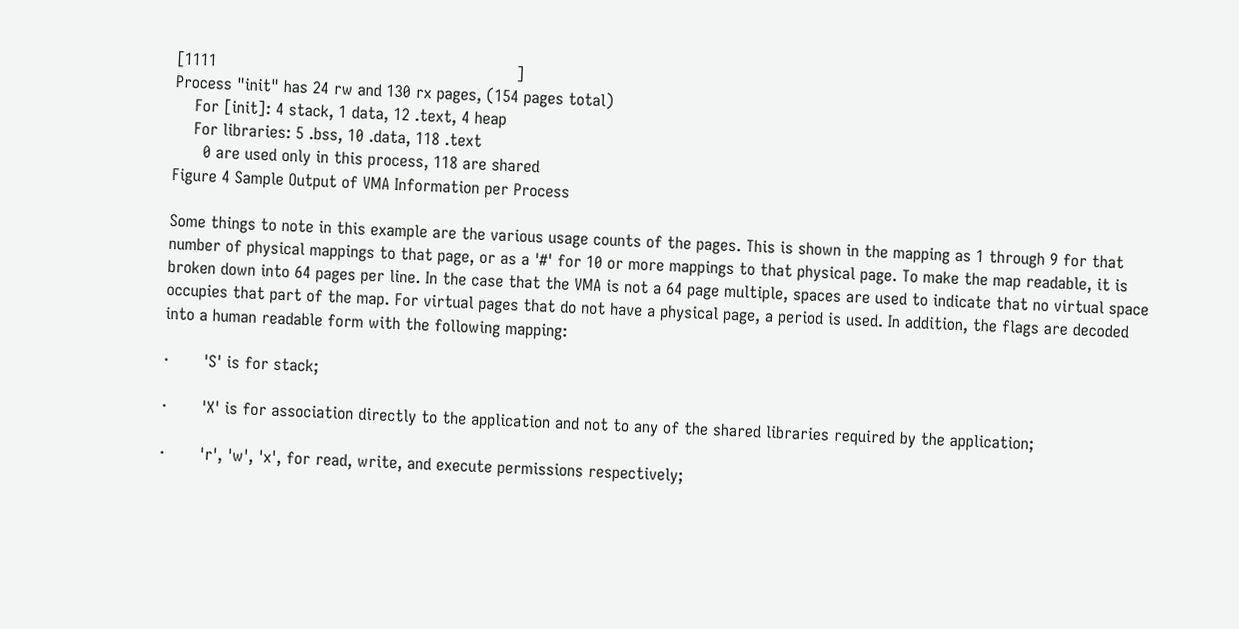[1111                                                            ]
Process "init" has 24 rw and 130 rx pages, (154 pages total)
    For [init]: 4 stack, 1 data, 12 .text, 4 heap
    For libraries: 5 .bss, 10 .data, 118 .text
      0 are used only in this process, 118 are shared
Figure 4 Sample Output of VMA Information per Process

Some things to note in this example are the various usage counts of the pages. This is shown in the mapping as 1 through 9 for that number of physical mappings to that page, or as a '#' for 10 or more mappings to that physical page. To make the map readable, it is broken down into 64 pages per line. In the case that the VMA is not a 64 page multiple, spaces are used to indicate that no virtual space occupies that part of the map. For virtual pages that do not have a physical page, a period is used. In addition, the flags are decoded into a human readable form with the following mapping:

·       'S' is for stack;

·       'X' is for association directly to the application and not to any of the shared libraries required by the application;

·       'r', 'w', 'x', for read, write, and execute permissions respectively;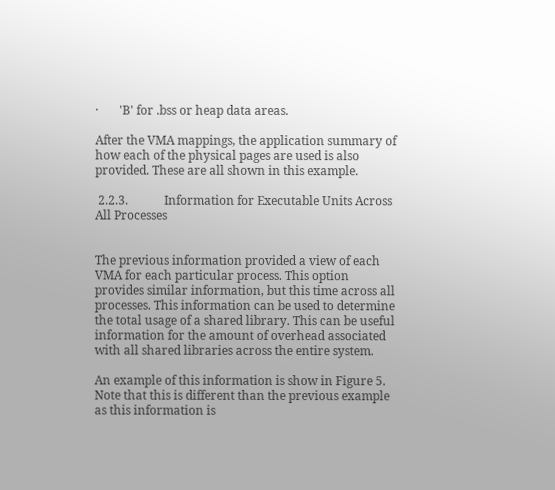·       'B' for .bss or heap data areas.

After the VMA mappings, the application summary of how each of the physical pages are used is also provided. These are all shown in this example.

 2.2.3.            Information for Executable Units Across All Processes


The previous information provided a view of each VMA for each particular process. This option provides similar information, but this time across all processes. This information can be used to determine the total usage of a shared library. This can be useful information for the amount of overhead associated with all shared libraries across the entire system.

An example of this information is show in Figure 5. Note that this is different than the previous example as this information is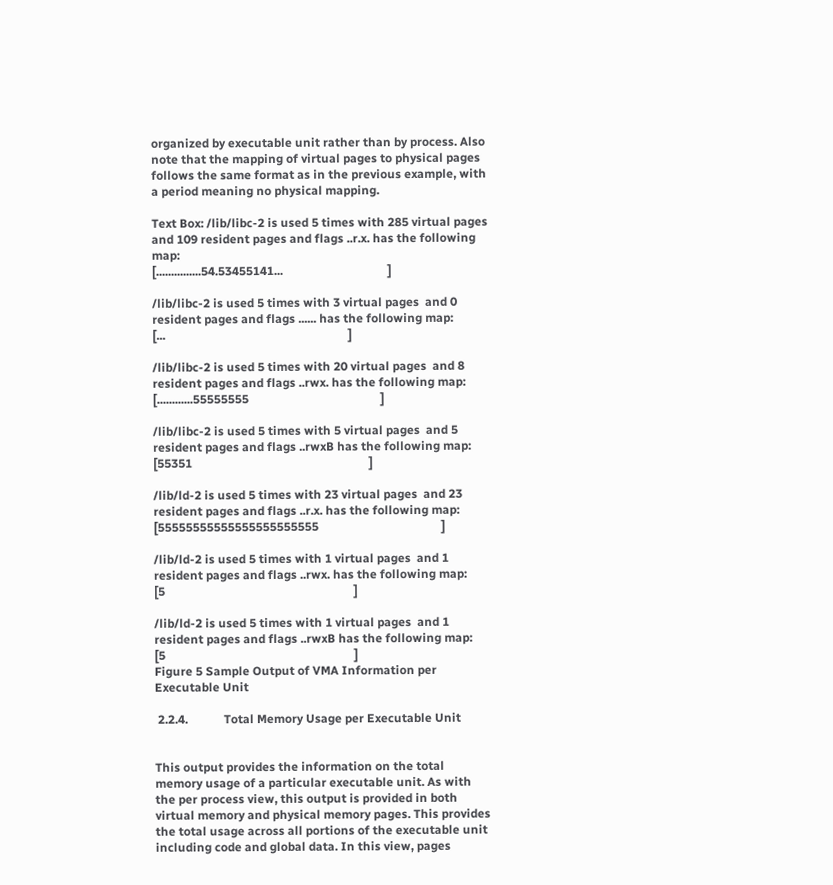organized by executable unit rather than by process. Also note that the mapping of virtual pages to physical pages follows the same format as in the previous example, with a period meaning no physical mapping.

Text Box: /lib/libc-2 is used 5 times with 285 virtual pages  and 109 resident pages and flags ..r.x. has the following map:
[...............54.53455141...                                   ]

/lib/libc-2 is used 5 times with 3 virtual pages  and 0 resident pages and flags ...... has the following map:
[...                                                             ]

/lib/libc-2 is used 5 times with 20 virtual pages  and 8 resident pages and flags ..rwx. has the following map:
[............55555555                                            ]

/lib/libc-2 is used 5 times with 5 virtual pages  and 5 resident pages and flags ..rwxB has the following map:
[55351                                                           ]

/lib/ld-2 is used 5 times with 23 virtual pages  and 23 resident pages and flags ..r.x. has the following map:
[55555555555555555555555                                         ]

/lib/ld-2 is used 5 times with 1 virtual pages  and 1 resident pages and flags ..rwx. has the following map:
[5                                                               ]

/lib/ld-2 is used 5 times with 1 virtual pages  and 1 resident pages and flags ..rwxB has the following map:
[5                                                               ]
Figure 5 Sample Output of VMA Information per Executable Unit

 2.2.4.            Total Memory Usage per Executable Unit


This output provides the information on the total memory usage of a particular executable unit. As with the per process view, this output is provided in both virtual memory and physical memory pages. This provides the total usage across all portions of the executable unit including code and global data. In this view, pages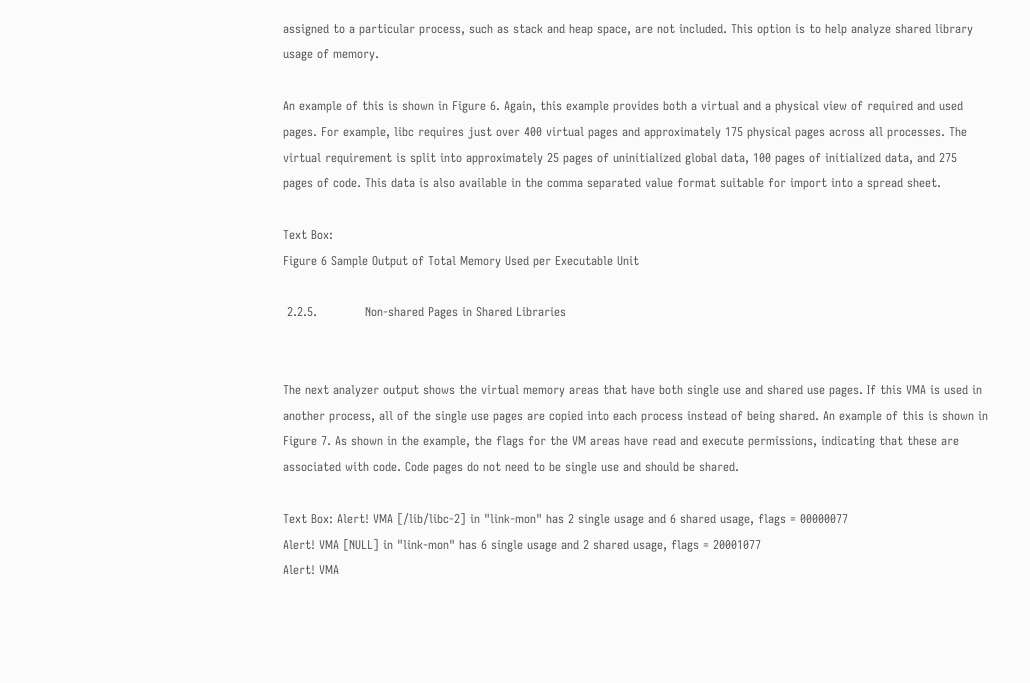assigned to a particular process, such as stack and heap space, are not included. This option is to help analyze shared library usage of memory.

An example of this is shown in Figure 6. Again, this example provides both a virtual and a physical view of required and used pages. For example, libc requires just over 400 virtual pages and approximately 175 physical pages across all processes. The virtual requirement is split into approximately 25 pages of uninitialized global data, 100 pages of initialized data, and 275 pages of code. This data is also available in the comma separated value format suitable for import into a spread sheet.

Text Box:
Figure 6 Sample Output of Total Memory Used per Executable Unit

 2.2.5.            Non-shared Pages in Shared Libraries


The next analyzer output shows the virtual memory areas that have both single use and shared use pages. If this VMA is used in another process, all of the single use pages are copied into each process instead of being shared. An example of this is shown in Figure 7. As shown in the example, the flags for the VM areas have read and execute permissions, indicating that these are associated with code. Code pages do not need to be single use and should be shared.

Text Box: Alert! VMA [/lib/libc-2] in "link-mon" has 2 single usage and 6 shared usage, flags = 00000077
Alert! VMA [NULL] in "link-mon" has 6 single usage and 2 shared usage, flags = 20001077
Alert! VMA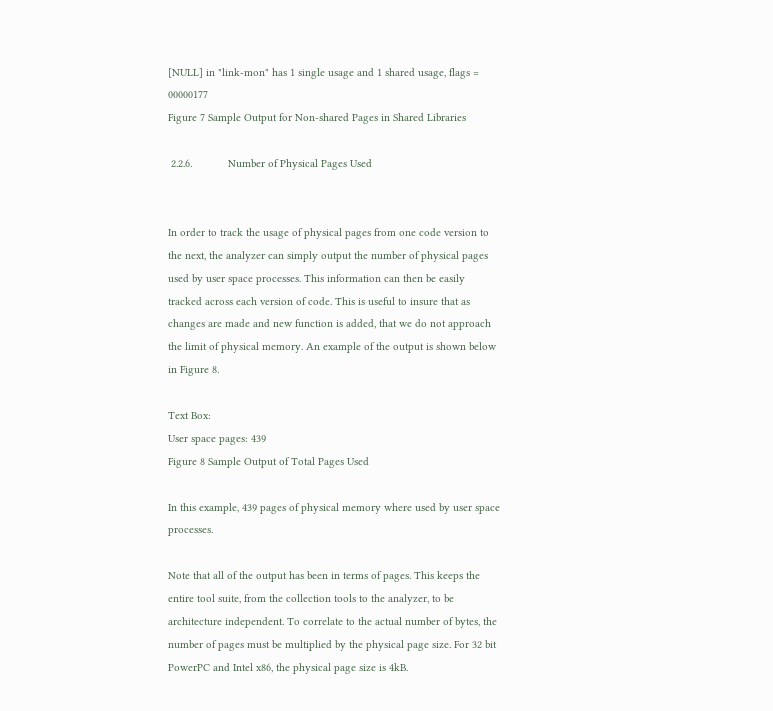[NULL] in "link-mon" has 1 single usage and 1 shared usage, flags = 00000177
Figure 7 Sample Output for Non-shared Pages in Shared Libraries

 2.2.6.            Number of Physical Pages Used


In order to track the usage of physical pages from one code version to the next, the analyzer can simply output the number of physical pages used by user space processes. This information can then be easily tracked across each version of code. This is useful to insure that as changes are made and new function is added, that we do not approach the limit of physical memory. An example of the output is shown below in Figure 8.

Text Box:
User space pages: 439
Figure 8 Sample Output of Total Pages Used

In this example, 439 pages of physical memory where used by user space processes.

Note that all of the output has been in terms of pages. This keeps the entire tool suite, from the collection tools to the analyzer, to be architecture independent. To correlate to the actual number of bytes, the number of pages must be multiplied by the physical page size. For 32 bit PowerPC and Intel x86, the physical page size is 4kB.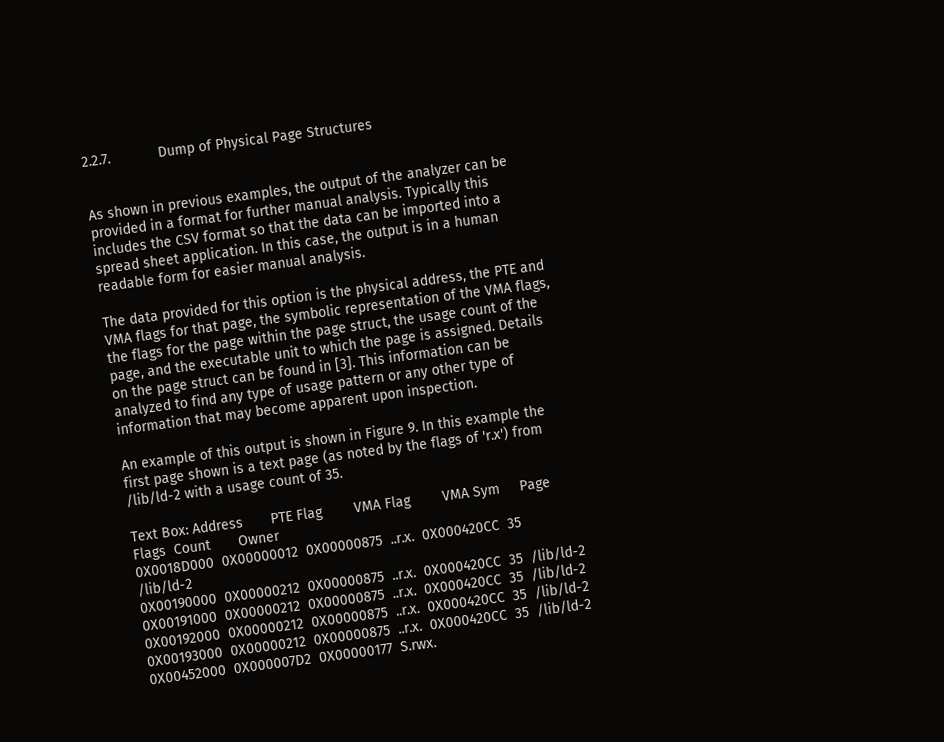2.2.7.            Dump of Physical Page Structures


As shown in previous examples, the output of the analyzer can be provided in a format for further manual analysis. Typically this includes the CSV format so that the data can be imported into a spread sheet application. In this case, the output is in a human readable form for easier manual analysis.

The data provided for this option is the physical address, the PTE and VMA flags for that page, the symbolic representation of the VMA flags, the flags for the page within the page struct, the usage count of the page, and the executable unit to which the page is assigned. Details on the page struct can be found in [3]. This information can be analyzed to find any type of usage pattern or any other type of information that may become apparent upon inspection.

An example of this output is shown in Figure 9. In this example the first page shown is a text page (as noted by the flags of 'r.x') from /lib/ld-2 with a usage count of 35.

Text Box: Address       PTE Flag        VMA Flag        VMA Sym     Page Flags  Count       Owner
0X0018D000  0X00000012  0X00000875  ..r.x.  0X000420CC  35  /lib/ld-2
0X00190000  0X00000212  0X00000875  ..r.x.  0X000420CC  35  /lib/ld-2
0X00191000  0X00000212  0X00000875  ..r.x.  0X000420CC  35  /lib/ld-2
0X00192000  0X00000212  0X00000875  ..r.x.  0X000420CC  35  /lib/ld-2
0X00193000  0X00000212  0X00000875  ..r.x.  0X000420CC  35  /lib/ld-2
0X00452000  0X000007D2  0X00000177  S.rwx.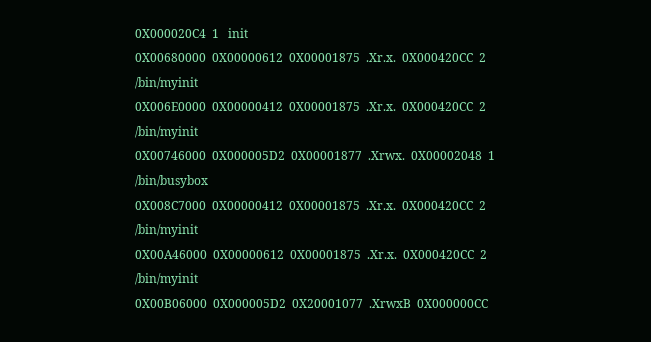0X000020C4  1   init
0X00680000  0X00000612  0X00001875  .Xr.x.  0X000420CC  2   /bin/myinit
0X006E0000  0X00000412  0X00001875  .Xr.x.  0X000420CC  2   /bin/myinit
0X00746000  0X000005D2  0X00001877  .Xrwx.  0X00002048  1   /bin/busybox
0X008C7000  0X00000412  0X00001875  .Xr.x.  0X000420CC  2   /bin/myinit
0X00A46000  0X00000612  0X00001875  .Xr.x.  0X000420CC  2   /bin/myinit
0X00B06000  0X000005D2  0X20001077  .XrwxB  0X000000CC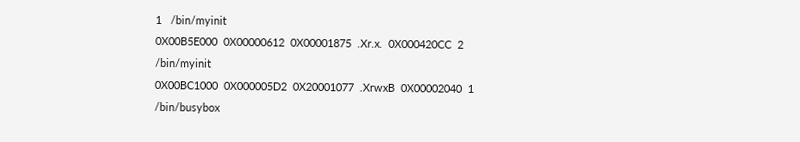1   /bin/myinit
0X00B5E000  0X00000612  0X00001875  .Xr.x.  0X000420CC  2   /bin/myinit
0X00BC1000  0X000005D2  0X20001077  .XrwxB  0X00002040  1   /bin/busybox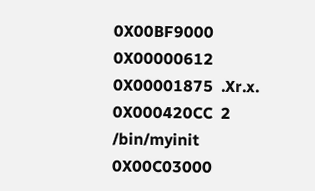0X00BF9000  0X00000612  0X00001875  .Xr.x.  0X000420CC  2   /bin/myinit
0X00C03000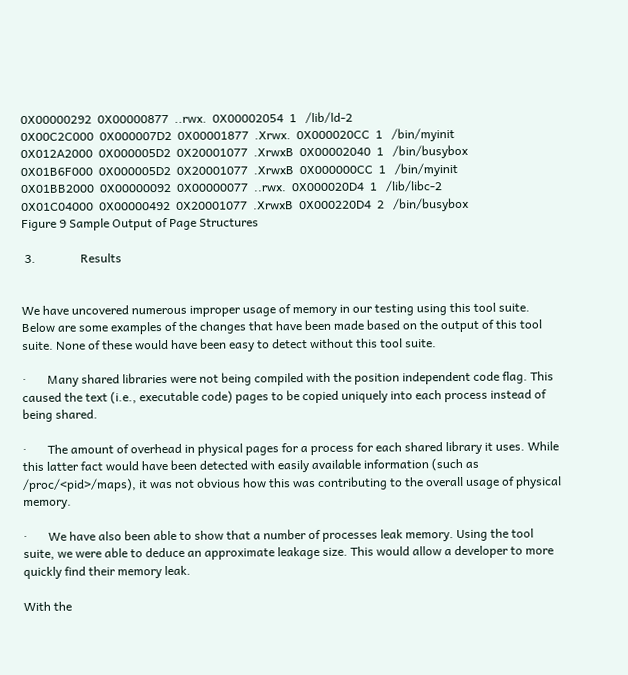0X00000292  0X00000877  ..rwx.  0X00002054  1   /lib/ld-2
0X00C2C000  0X000007D2  0X00001877  .Xrwx.  0X000020CC  1   /bin/myinit
0X012A2000  0X000005D2  0X20001077  .XrwxB  0X00002040  1   /bin/busybox
0X01B6F000  0X000005D2  0X20001077  .XrwxB  0X000000CC  1   /bin/myinit
0X01BB2000  0X00000092  0X00000077  ..rwx.  0X000020D4  1   /lib/libc-2
0X01C04000  0X00000492  0X20001077  .XrwxB  0X000220D4  2   /bin/busybox
Figure 9 Sample Output of Page Structures

 3.               Results


We have uncovered numerous improper usage of memory in our testing using this tool suite. Below are some examples of the changes that have been made based on the output of this tool suite. None of these would have been easy to detect without this tool suite.

·       Many shared libraries were not being compiled with the position independent code flag. This caused the text (i.e., executable code) pages to be copied uniquely into each process instead of being shared.

·       The amount of overhead in physical pages for a process for each shared library it uses. While this latter fact would have been detected with easily available information (such as /proc/<pid>/maps), it was not obvious how this was contributing to the overall usage of physical memory.

·       We have also been able to show that a number of processes leak memory. Using the tool suite, we were able to deduce an approximate leakage size. This would allow a developer to more quickly find their memory leak.

With the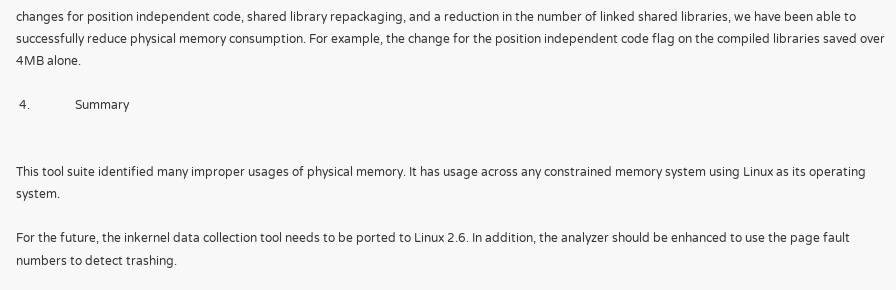changes for position independent code, shared library repackaging, and a reduction in the number of linked shared libraries, we have been able to successfully reduce physical memory consumption. For example, the change for the position independent code flag on the compiled libraries saved over 4MB alone.

 4.               Summary


This tool suite identified many improper usages of physical memory. It has usage across any constrained memory system using Linux as its operating system.

For the future, the inkernel data collection tool needs to be ported to Linux 2.6. In addition, the analyzer should be enhanced to use the page fault numbers to detect trashing.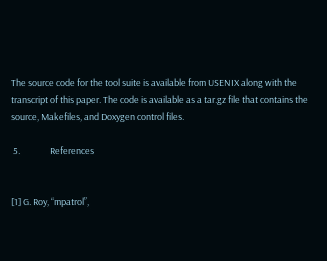The source code for the tool suite is available from USENIX along with the transcript of this paper. The code is available as a tar.gz file that contains the source, Makefiles, and Doxygen control files.

 5.               References


[1] G. Roy, “mpatrol”,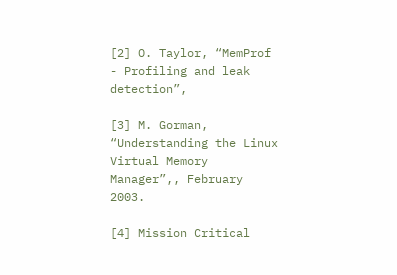[2] O. Taylor, “MemProf - Profiling and leak detection”,

[3] M. Gorman, “Understanding the Linux Virtual Memory Manager”,, February 2003.

[4] Mission Critical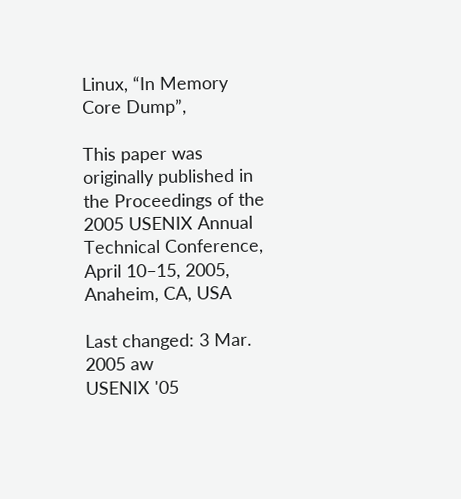Linux, “In Memory Core Dump”,

This paper was originally published in the Proceedings of the 2005 USENIX Annual Technical Conference,
April 10–15, 2005, Anaheim, CA, USA

Last changed: 3 Mar. 2005 aw
USENIX '05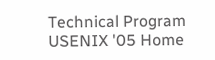Technical Program
USENIX '05 Home